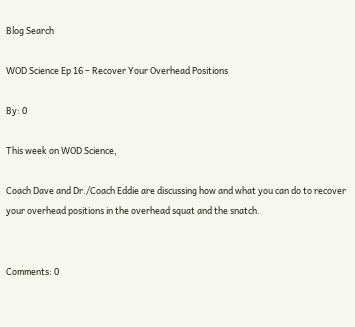Blog Search

WOD Science Ep 16 – Recover Your Overhead Positions

By: 0

This week on WOD Science,

Coach Dave and Dr./Coach Eddie are discussing how and what you can do to recover your overhead positions in the overhead squat and the snatch.


Comments: 0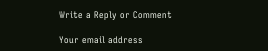Write a Reply or Comment

Your email address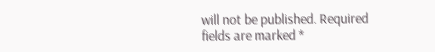will not be published. Required fields are marked *